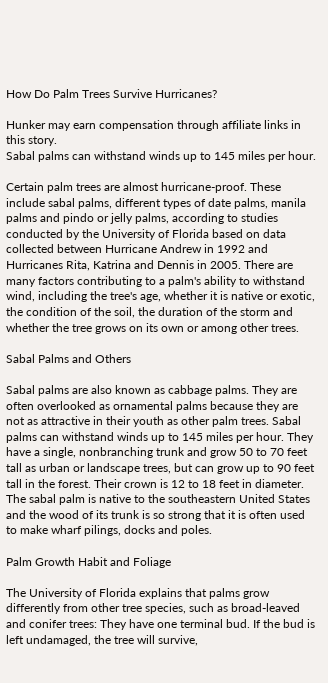How Do Palm Trees Survive Hurricanes?

Hunker may earn compensation through affiliate links in this story.
Sabal palms can withstand winds up to 145 miles per hour.

Certain palm trees are almost hurricane-proof. These include sabal palms, different types of date palms, manila palms and pindo or jelly palms, according to studies conducted by the University of Florida based on data collected between Hurricane Andrew in 1992 and Hurricanes Rita, Katrina and Dennis in 2005. There are many factors contributing to a palm's ability to withstand wind, including the tree's age, whether it is native or exotic, the condition of the soil, the duration of the storm and whether the tree grows on its own or among other trees.

Sabal Palms and Others

Sabal palms are also known as cabbage palms. They are often overlooked as ornamental palms because they are not as attractive in their youth as other palm trees. Sabal palms can withstand winds up to 145 miles per hour. They have a single, nonbranching trunk and grow 50 to 70 feet tall as urban or landscape trees, but can grow up to 90 feet tall in the forest. Their crown is 12 to 18 feet in diameter. The sabal palm is native to the southeastern United States and the wood of its trunk is so strong that it is often used to make wharf pilings, docks and poles.

Palm Growth Habit and Foliage

The University of Florida explains that palms grow differently from other tree species, such as broad-leaved and conifer trees: They have one terminal bud. If the bud is left undamaged, the tree will survive,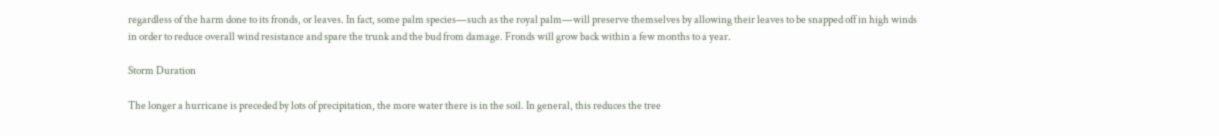regardless of the harm done to its fronds, or leaves. In fact, some palm species—such as the royal palm—will preserve themselves by allowing their leaves to be snapped off in high winds in order to reduce overall wind resistance and spare the trunk and the bud from damage. Fronds will grow back within a few months to a year.

Storm Duration

The longer a hurricane is preceded by lots of precipitation, the more water there is in the soil. In general, this reduces the tree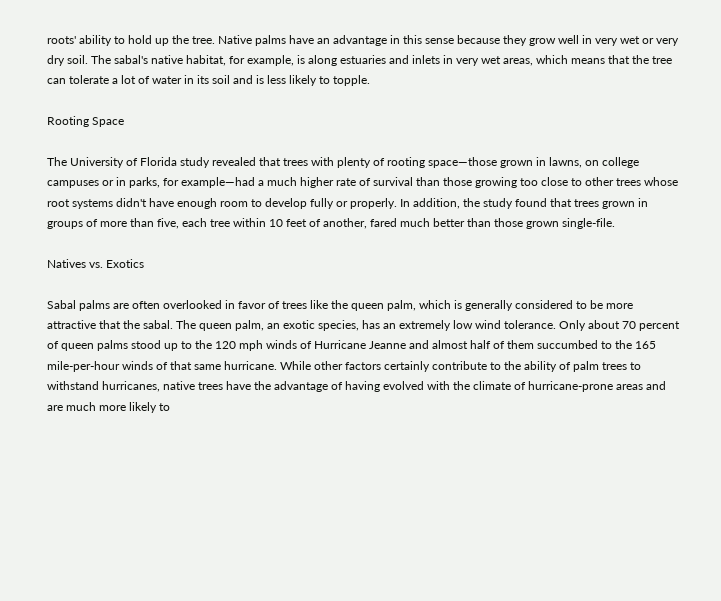roots' ability to hold up the tree. Native palms have an advantage in this sense because they grow well in very wet or very dry soil. The sabal's native habitat, for example, is along estuaries and inlets in very wet areas, which means that the tree can tolerate a lot of water in its soil and is less likely to topple.

Rooting Space

The University of Florida study revealed that trees with plenty of rooting space—those grown in lawns, on college campuses or in parks, for example—had a much higher rate of survival than those growing too close to other trees whose root systems didn't have enough room to develop fully or properly. In addition, the study found that trees grown in groups of more than five, each tree within 10 feet of another, fared much better than those grown single-file.

Natives vs. Exotics

Sabal palms are often overlooked in favor of trees like the queen palm, which is generally considered to be more attractive that the sabal. The queen palm, an exotic species, has an extremely low wind tolerance. Only about 70 percent of queen palms stood up to the 120 mph winds of Hurricane Jeanne and almost half of them succumbed to the 165 mile-per-hour winds of that same hurricane. While other factors certainly contribute to the ability of palm trees to withstand hurricanes, native trees have the advantage of having evolved with the climate of hurricane-prone areas and are much more likely to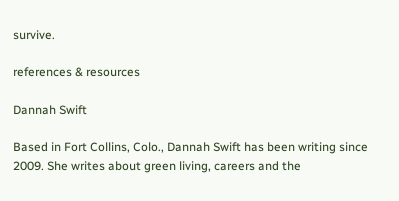survive.

references & resources

Dannah Swift

Based in Fort Collins, Colo., Dannah Swift has been writing since 2009. She writes about green living, careers and the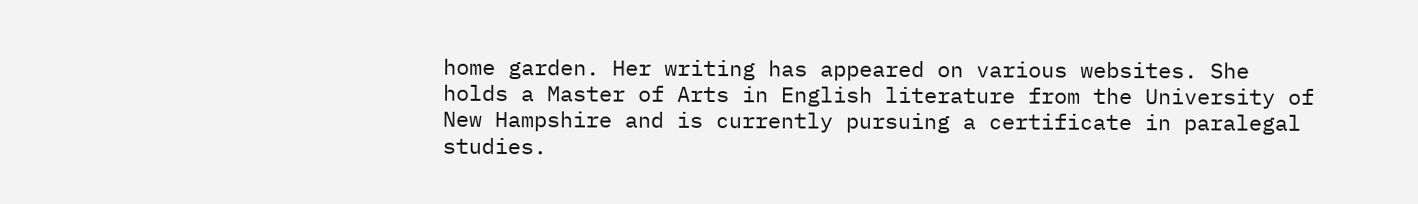home garden. Her writing has appeared on various websites. She holds a Master of Arts in English literature from the University of New Hampshire and is currently pursuing a certificate in paralegal studies.